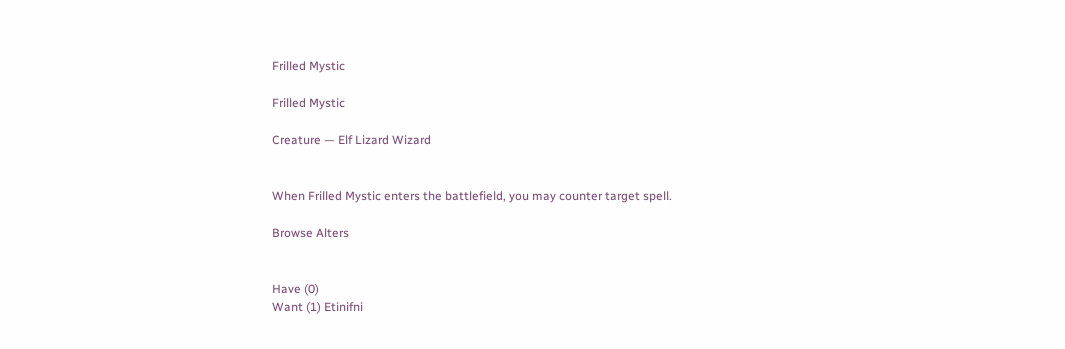Frilled Mystic

Frilled Mystic

Creature — Elf Lizard Wizard


When Frilled Mystic enters the battlefield, you may counter target spell.

Browse Alters


Have (0)
Want (1) Etinifni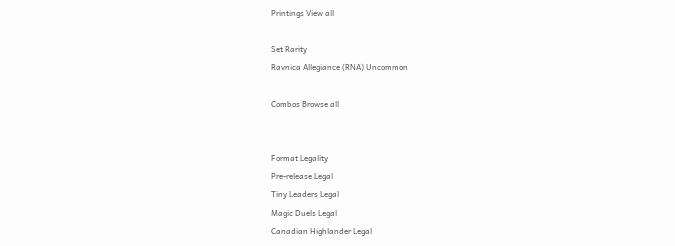Printings View all

Set Rarity
Ravnica Allegiance (RNA) Uncommon

Combos Browse all


Format Legality
Pre-release Legal
Tiny Leaders Legal
Magic Duels Legal
Canadian Highlander Legal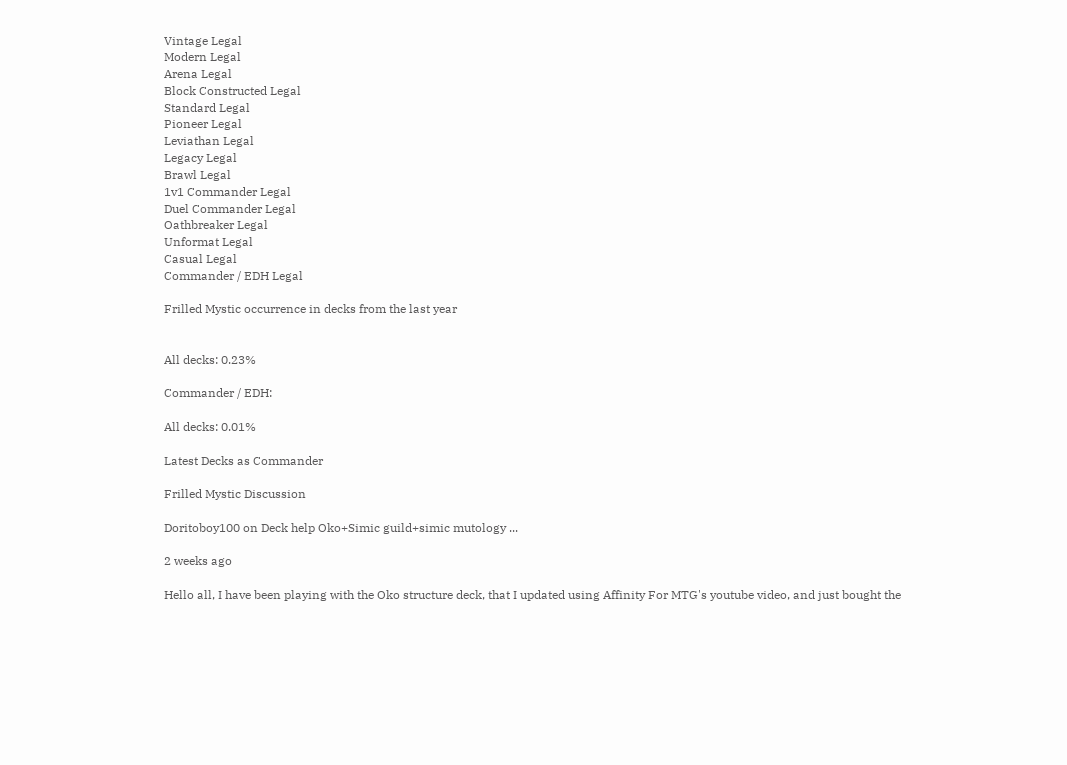Vintage Legal
Modern Legal
Arena Legal
Block Constructed Legal
Standard Legal
Pioneer Legal
Leviathan Legal
Legacy Legal
Brawl Legal
1v1 Commander Legal
Duel Commander Legal
Oathbreaker Legal
Unformat Legal
Casual Legal
Commander / EDH Legal

Frilled Mystic occurrence in decks from the last year


All decks: 0.23%

Commander / EDH:

All decks: 0.01%

Latest Decks as Commander

Frilled Mystic Discussion

Doritoboy100 on Deck help Oko+Simic guild+simic mutology ...

2 weeks ago

Hello all, I have been playing with the Oko structure deck, that I updated using Affinity For MTG's youtube video, and just bought the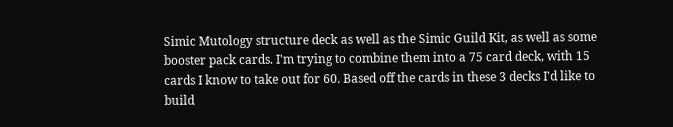Simic Mutology structure deck as well as the Simic Guild Kit, as well as some booster pack cards. I'm trying to combine them into a 75 card deck, with 15 cards I know to take out for 60. Based off the cards in these 3 decks I'd like to build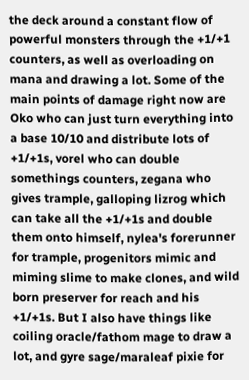the deck around a constant flow of powerful monsters through the +1/+1 counters, as well as overloading on mana and drawing a lot. Some of the main points of damage right now are Oko who can just turn everything into a base 10/10 and distribute lots of +1/+1s, vorel who can double somethings counters, zegana who gives trample, galloping lizrog which can take all the +1/+1s and double them onto himself, nylea's forerunner for trample, progenitors mimic and miming slime to make clones, and wild born preserver for reach and his +1/+1s. But I also have things like coiling oracle/fathom mage to draw a lot, and gyre sage/maraleaf pixie for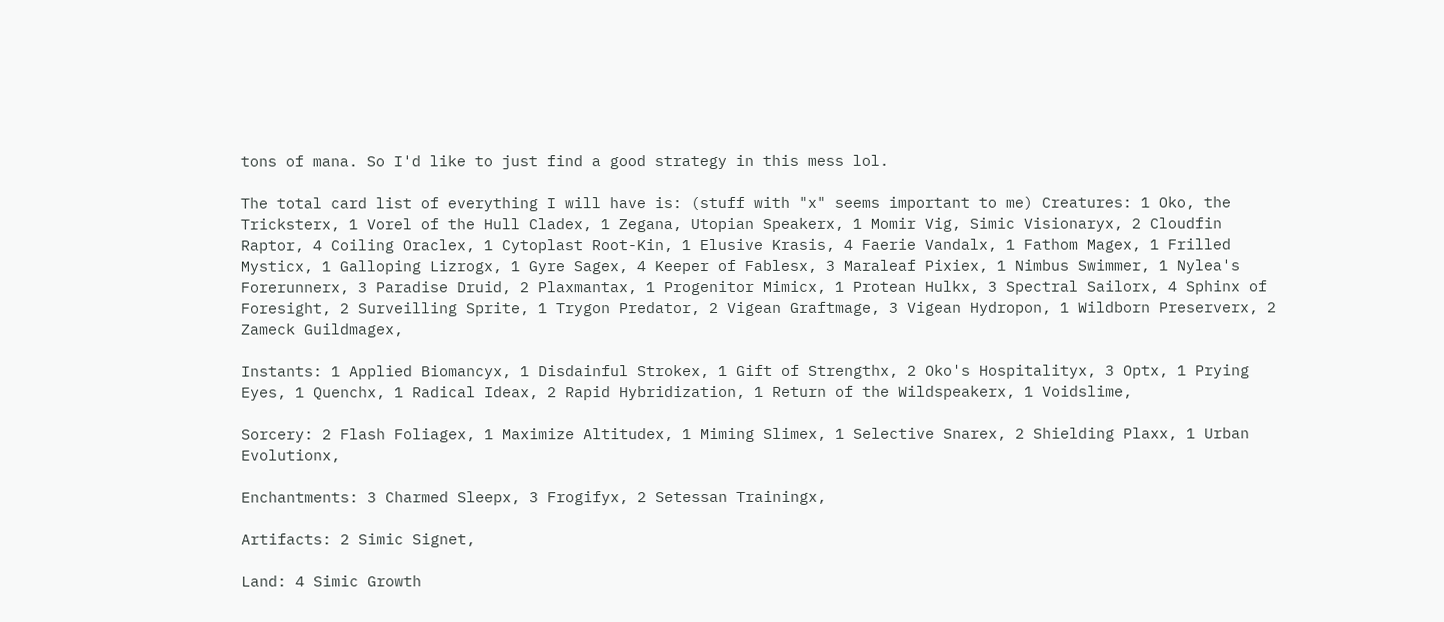tons of mana. So I'd like to just find a good strategy in this mess lol.

The total card list of everything I will have is: (stuff with "x" seems important to me) Creatures: 1 Oko, the Tricksterx, 1 Vorel of the Hull Cladex, 1 Zegana, Utopian Speakerx, 1 Momir Vig, Simic Visionaryx, 2 Cloudfin Raptor, 4 Coiling Oraclex, 1 Cytoplast Root-Kin, 1 Elusive Krasis, 4 Faerie Vandalx, 1 Fathom Magex, 1 Frilled Mysticx, 1 Galloping Lizrogx, 1 Gyre Sagex, 4 Keeper of Fablesx, 3 Maraleaf Pixiex, 1 Nimbus Swimmer, 1 Nylea's Forerunnerx, 3 Paradise Druid, 2 Plaxmantax, 1 Progenitor Mimicx, 1 Protean Hulkx, 3 Spectral Sailorx, 4 Sphinx of Foresight, 2 Surveilling Sprite, 1 Trygon Predator, 2 Vigean Graftmage, 3 Vigean Hydropon, 1 Wildborn Preserverx, 2 Zameck Guildmagex,

Instants: 1 Applied Biomancyx, 1 Disdainful Strokex, 1 Gift of Strengthx, 2 Oko's Hospitalityx, 3 Optx, 1 Prying Eyes, 1 Quenchx, 1 Radical Ideax, 2 Rapid Hybridization, 1 Return of the Wildspeakerx, 1 Voidslime,

Sorcery: 2 Flash Foliagex, 1 Maximize Altitudex, 1 Miming Slimex, 1 Selective Snarex, 2 Shielding Plaxx, 1 Urban Evolutionx,

Enchantments: 3 Charmed Sleepx, 3 Frogifyx, 2 Setessan Trainingx,

Artifacts: 2 Simic Signet,

Land: 4 Simic Growth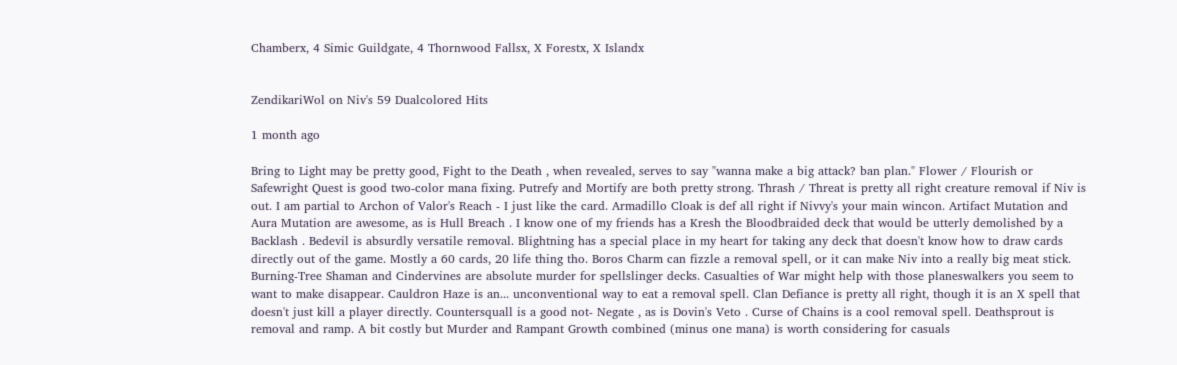Chamberx, 4 Simic Guildgate, 4 Thornwood Fallsx, X Forestx, X Islandx


ZendikariWol on Niv's 59 Dualcolored Hits

1 month ago

Bring to Light may be pretty good, Fight to the Death , when revealed, serves to say "wanna make a big attack? ban plan." Flower / Flourish or Safewright Quest is good two-color mana fixing. Putrefy and Mortify are both pretty strong. Thrash / Threat is pretty all right creature removal if Niv is out. I am partial to Archon of Valor's Reach - I just like the card. Armadillo Cloak is def all right if Nivvy's your main wincon. Artifact Mutation and Aura Mutation are awesome, as is Hull Breach . I know one of my friends has a Kresh the Bloodbraided deck that would be utterly demolished by a Backlash . Bedevil is absurdly versatile removal. Blightning has a special place in my heart for taking any deck that doesn't know how to draw cards directly out of the game. Mostly a 60 cards, 20 life thing tho. Boros Charm can fizzle a removal spell, or it can make Niv into a really big meat stick. Burning-Tree Shaman and Cindervines are absolute murder for spellslinger decks. Casualties of War might help with those planeswalkers you seem to want to make disappear. Cauldron Haze is an... unconventional way to eat a removal spell. Clan Defiance is pretty all right, though it is an X spell that doesn't just kill a player directly. Countersquall is a good not- Negate , as is Dovin's Veto . Curse of Chains is a cool removal spell. Deathsprout is removal and ramp. A bit costly but Murder and Rampant Growth combined (minus one mana) is worth considering for casuals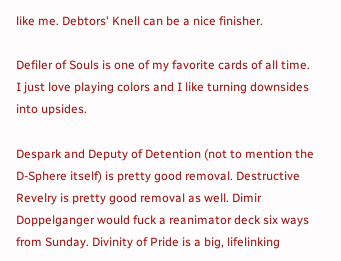like me. Debtors' Knell can be a nice finisher.

Defiler of Souls is one of my favorite cards of all time. I just love playing colors and I like turning downsides into upsides.

Despark and Deputy of Detention (not to mention the D-Sphere itself) is pretty good removal. Destructive Revelry is pretty good removal as well. Dimir Doppelganger would fuck a reanimator deck six ways from Sunday. Divinity of Pride is a big, lifelinking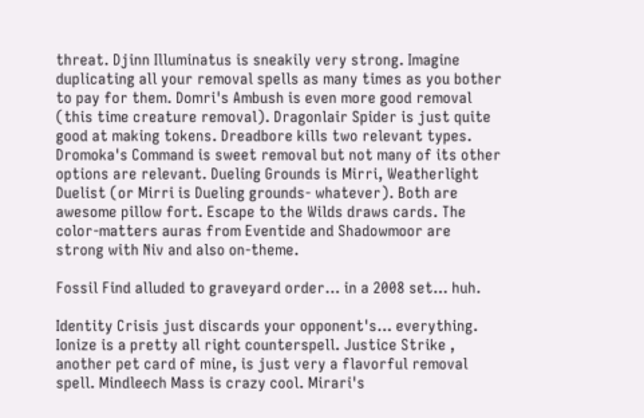threat. Djinn Illuminatus is sneakily very strong. Imagine duplicating all your removal spells as many times as you bother to pay for them. Domri's Ambush is even more good removal (this time creature removal). Dragonlair Spider is just quite good at making tokens. Dreadbore kills two relevant types. Dromoka's Command is sweet removal but not many of its other options are relevant. Dueling Grounds is Mirri, Weatherlight Duelist (or Mirri is Dueling grounds- whatever). Both are awesome pillow fort. Escape to the Wilds draws cards. The color-matters auras from Eventide and Shadowmoor are strong with Niv and also on-theme.

Fossil Find alluded to graveyard order... in a 2008 set... huh.

Identity Crisis just discards your opponent's... everything. Ionize is a pretty all right counterspell. Justice Strike , another pet card of mine, is just very a flavorful removal spell. Mindleech Mass is crazy cool. Mirari's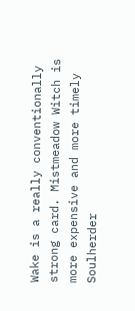Wake is a really conventionally strong card. Mistmeadow Witch is more expensive and more timely Soulherder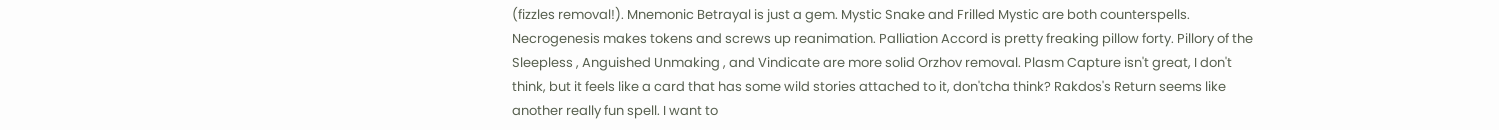(fizzles removal!). Mnemonic Betrayal is just a gem. Mystic Snake and Frilled Mystic are both counterspells. Necrogenesis makes tokens and screws up reanimation. Palliation Accord is pretty freaking pillow forty. Pillory of the Sleepless , Anguished Unmaking , and Vindicate are more solid Orzhov removal. Plasm Capture isn't great, I don't think, but it feels like a card that has some wild stories attached to it, don'tcha think? Rakdos's Return seems like another really fun spell. I want to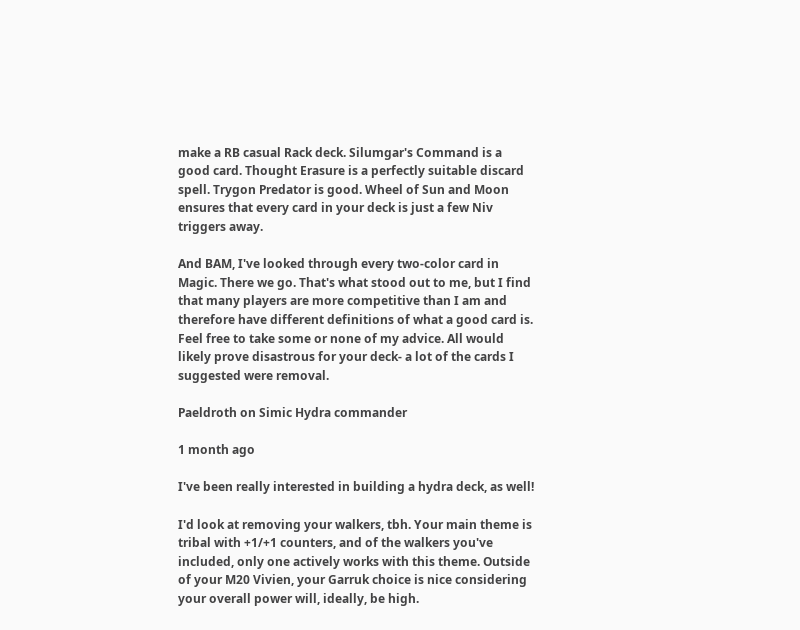make a RB casual Rack deck. Silumgar's Command is a good card. Thought Erasure is a perfectly suitable discard spell. Trygon Predator is good. Wheel of Sun and Moon ensures that every card in your deck is just a few Niv triggers away.

And BAM, I've looked through every two-color card in Magic. There we go. That's what stood out to me, but I find that many players are more competitive than I am and therefore have different definitions of what a good card is. Feel free to take some or none of my advice. All would likely prove disastrous for your deck- a lot of the cards I suggested were removal.

Paeldroth on Simic Hydra commander

1 month ago

I've been really interested in building a hydra deck, as well!

I'd look at removing your walkers, tbh. Your main theme is tribal with +1/+1 counters, and of the walkers you've included, only one actively works with this theme. Outside of your M20 Vivien, your Garruk choice is nice considering your overall power will, ideally, be high.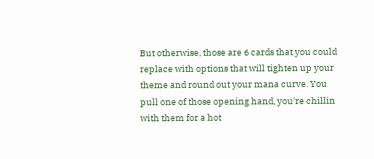But otherwise, those are 6 cards that you could replace with options that will tighten up your theme and round out your mana curve. You pull one of those opening hand, you're chillin with them for a hot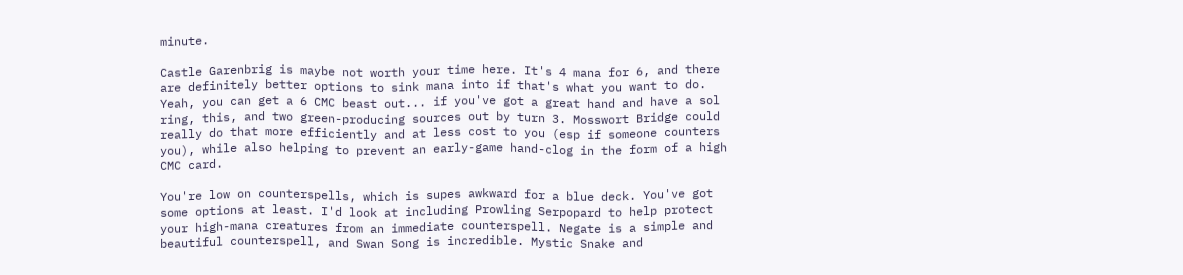minute.

Castle Garenbrig is maybe not worth your time here. It's 4 mana for 6, and there are definitely better options to sink mana into if that's what you want to do. Yeah, you can get a 6 CMC beast out... if you've got a great hand and have a sol ring, this, and two green-producing sources out by turn 3. Mosswort Bridge could really do that more efficiently and at less cost to you (esp if someone counters you), while also helping to prevent an early-game hand-clog in the form of a high CMC card.

You're low on counterspells, which is supes awkward for a blue deck. You've got some options at least. I'd look at including Prowling Serpopard to help protect your high-mana creatures from an immediate counterspell. Negate is a simple and beautiful counterspell, and Swan Song is incredible. Mystic Snake and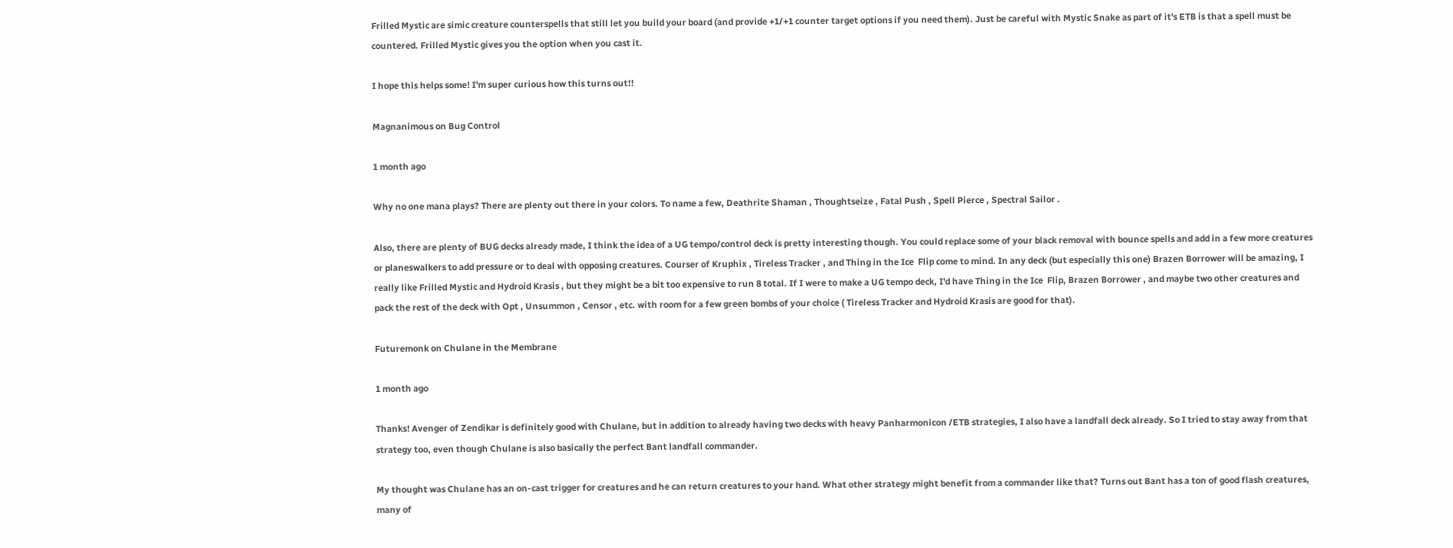Frilled Mystic are simic creature counterspells that still let you build your board (and provide +1/+1 counter target options if you need them). Just be careful with Mystic Snake as part of it's ETB is that a spell must be countered. Frilled Mystic gives you the option when you cast it.

I hope this helps some! I'm super curious how this turns out!!

Magnanimous on Bug Control

1 month ago

Why no one mana plays? There are plenty out there in your colors. To name a few, Deathrite Shaman , Thoughtseize , Fatal Push , Spell Pierce , Spectral Sailor .

Also, there are plenty of BUG decks already made, I think the idea of a UG tempo/control deck is pretty interesting though. You could replace some of your black removal with bounce spells and add in a few more creatures or planeswalkers to add pressure or to deal with opposing creatures. Courser of Kruphix , Tireless Tracker , and Thing in the Ice  Flip come to mind. In any deck (but especially this one) Brazen Borrower will be amazing, I really like Frilled Mystic and Hydroid Krasis , but they might be a bit too expensive to run 8 total. If I were to make a UG tempo deck, I'd have Thing in the Ice  Flip, Brazen Borrower , and maybe two other creatures and pack the rest of the deck with Opt , Unsummon , Censor , etc. with room for a few green bombs of your choice ( Tireless Tracker and Hydroid Krasis are good for that).

Futuremonk on Chulane in the Membrane

1 month ago

Thanks! Avenger of Zendikar is definitely good with Chulane, but in addition to already having two decks with heavy Panharmonicon /ETB strategies, I also have a landfall deck already. So I tried to stay away from that strategy too, even though Chulane is also basically the perfect Bant landfall commander.

My thought was Chulane has an on-cast trigger for creatures and he can return creatures to your hand. What other strategy might benefit from a commander like that? Turns out Bant has a ton of good flash creatures, many of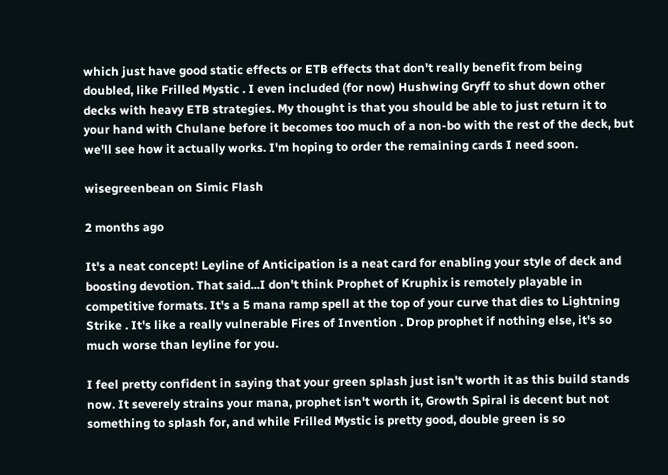which just have good static effects or ETB effects that don't really benefit from being doubled, like Frilled Mystic . I even included (for now) Hushwing Gryff to shut down other decks with heavy ETB strategies. My thought is that you should be able to just return it to your hand with Chulane before it becomes too much of a non-bo with the rest of the deck, but we'll see how it actually works. I'm hoping to order the remaining cards I need soon.

wisegreenbean on Simic Flash

2 months ago

It's a neat concept! Leyline of Anticipation is a neat card for enabling your style of deck and boosting devotion. That said...I don't think Prophet of Kruphix is remotely playable in competitive formats. It's a 5 mana ramp spell at the top of your curve that dies to Lightning Strike . It's like a really vulnerable Fires of Invention . Drop prophet if nothing else, it's so much worse than leyline for you.

I feel pretty confident in saying that your green splash just isn't worth it as this build stands now. It severely strains your mana, prophet isn't worth it, Growth Spiral is decent but not something to splash for, and while Frilled Mystic is pretty good, double green is so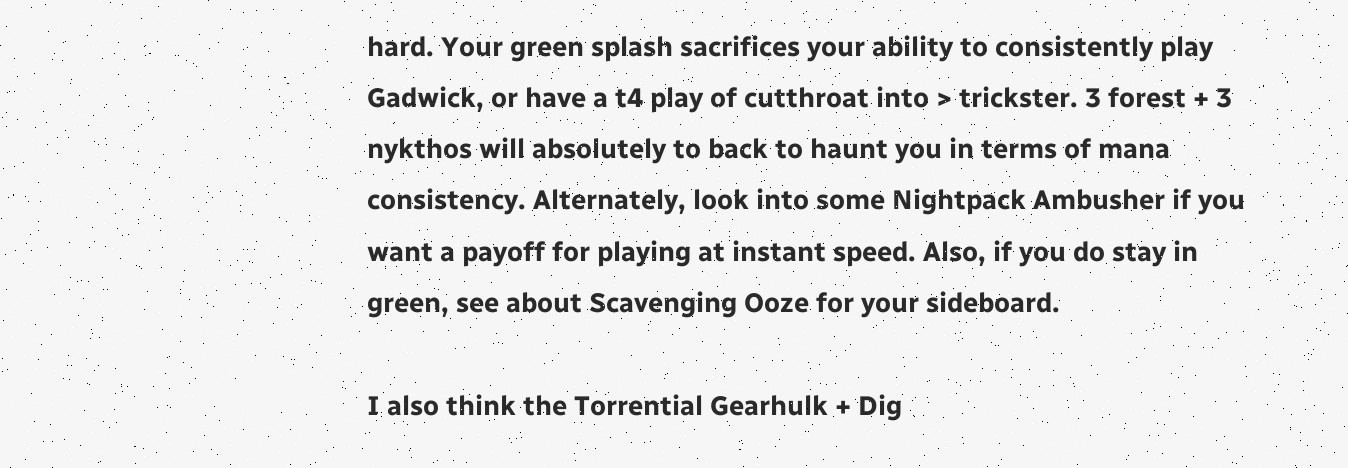hard. Your green splash sacrifices your ability to consistently play Gadwick, or have a t4 play of cutthroat into > trickster. 3 forest + 3 nykthos will absolutely to back to haunt you in terms of mana consistency. Alternately, look into some Nightpack Ambusher if you want a payoff for playing at instant speed. Also, if you do stay in green, see about Scavenging Ooze for your sideboard.

I also think the Torrential Gearhulk + Dig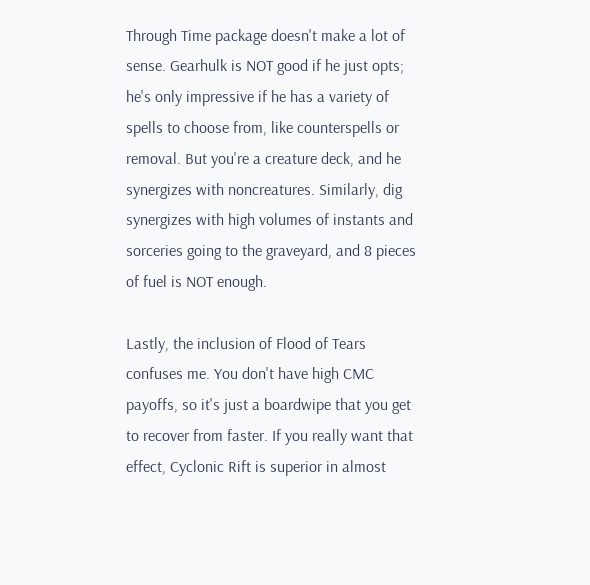Through Time package doesn't make a lot of sense. Gearhulk is NOT good if he just opts; he's only impressive if he has a variety of spells to choose from, like counterspells or removal. But you're a creature deck, and he synergizes with noncreatures. Similarly, dig synergizes with high volumes of instants and sorceries going to the graveyard, and 8 pieces of fuel is NOT enough.

Lastly, the inclusion of Flood of Tears confuses me. You don't have high CMC payoffs, so it's just a boardwipe that you get to recover from faster. If you really want that effect, Cyclonic Rift is superior in almost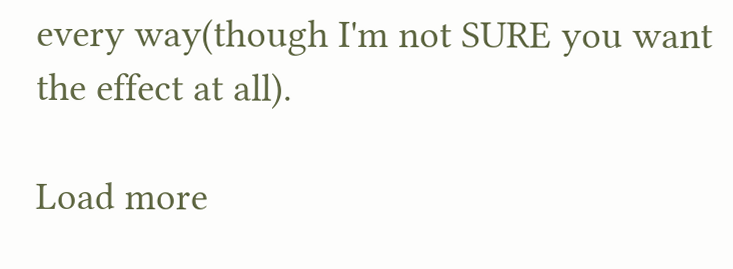every way(though I'm not SURE you want the effect at all).

Load more